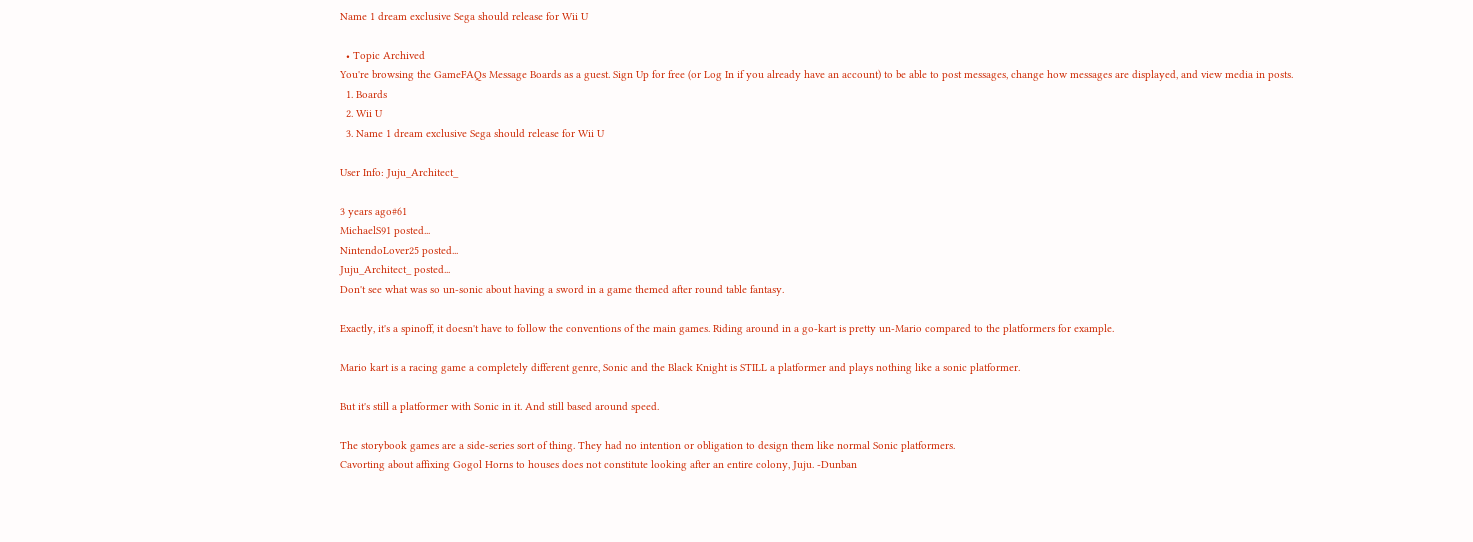Name 1 dream exclusive Sega should release for Wii U

  • Topic Archived
You're browsing the GameFAQs Message Boards as a guest. Sign Up for free (or Log In if you already have an account) to be able to post messages, change how messages are displayed, and view media in posts.
  1. Boards
  2. Wii U
  3. Name 1 dream exclusive Sega should release for Wii U

User Info: Juju_Architect_

3 years ago#61
MichaelS91 posted...
NintendoLover25 posted...
Juju_Architect_ posted...
Don't see what was so un-sonic about having a sword in a game themed after round table fantasy.

Exactly, it's a spinoff, it doesn't have to follow the conventions of the main games. Riding around in a go-kart is pretty un-Mario compared to the platformers for example.

Mario kart is a racing game a completely different genre, Sonic and the Black Knight is STILL a platformer and plays nothing like a sonic platformer.

But it's still a platformer with Sonic in it. And still based around speed.

The storybook games are a side-series sort of thing. They had no intention or obligation to design them like normal Sonic platformers.
Cavorting about affixing Gogol Horns to houses does not constitute looking after an entire colony, Juju. -Dunban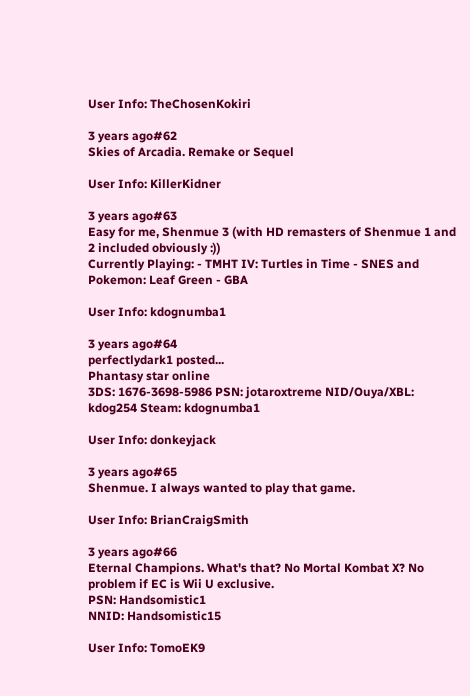User Info: TheChosenKokiri

3 years ago#62
Skies of Arcadia. Remake or Sequel

User Info: KillerKidner

3 years ago#63
Easy for me, Shenmue 3 (with HD remasters of Shenmue 1 and 2 included obviously :))
Currently Playing: - TMHT IV: Turtles in Time - SNES and Pokemon: Leaf Green - GBA

User Info: kdognumba1

3 years ago#64
perfectlydark1 posted...
Phantasy star online
3DS: 1676-3698-5986 PSN: jotaroxtreme NID/Ouya/XBL: kdog254 Steam: kdognumba1

User Info: donkeyjack

3 years ago#65
Shenmue. I always wanted to play that game.

User Info: BrianCraigSmith

3 years ago#66
Eternal Champions. What's that? No Mortal Kombat X? No problem if EC is Wii U exclusive.
PSN: Handsomistic1
NNID: Handsomistic15

User Info: TomoEK9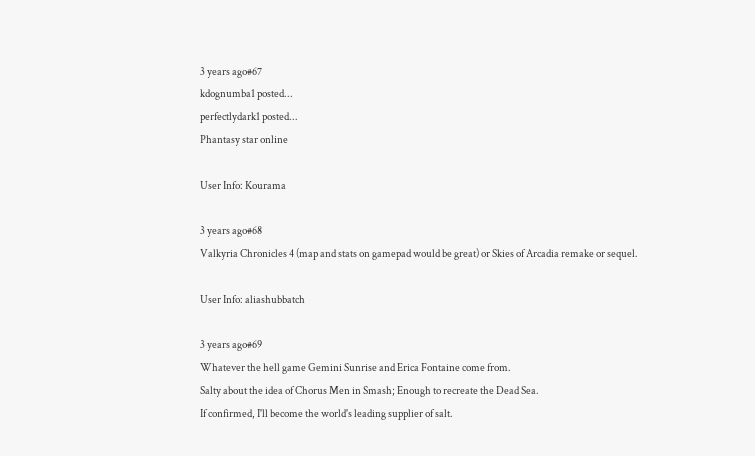3 years ago#67
kdognumba1 posted...
perfectlydark1 posted...
Phantasy star online

User Info: Kourama

3 years ago#68
Valkyria Chronicles 4 (map and stats on gamepad would be great) or Skies of Arcadia remake or sequel.

User Info: aliashubbatch

3 years ago#69
Whatever the hell game Gemini Sunrise and Erica Fontaine come from.
Salty about the idea of Chorus Men in Smash; Enough to recreate the Dead Sea.
If confirmed, I'll become the world's leading supplier of salt.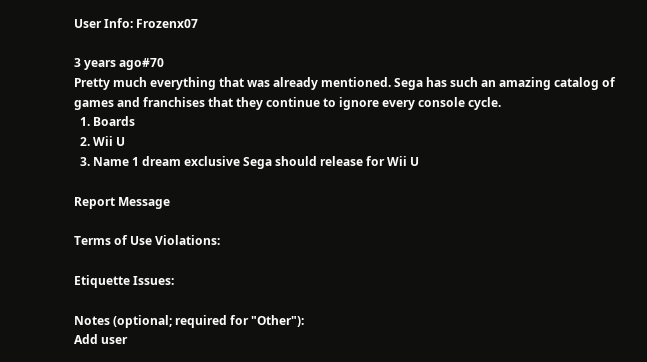User Info: Frozenx07

3 years ago#70
Pretty much everything that was already mentioned. Sega has such an amazing catalog of games and franchises that they continue to ignore every console cycle.
  1. Boards
  2. Wii U
  3. Name 1 dream exclusive Sega should release for Wii U

Report Message

Terms of Use Violations:

Etiquette Issues:

Notes (optional; required for "Other"):
Add user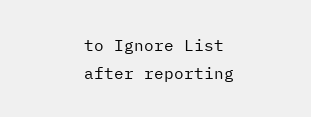to Ignore List after reporting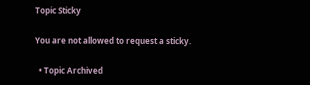Topic Sticky

You are not allowed to request a sticky.

  • Topic Archived